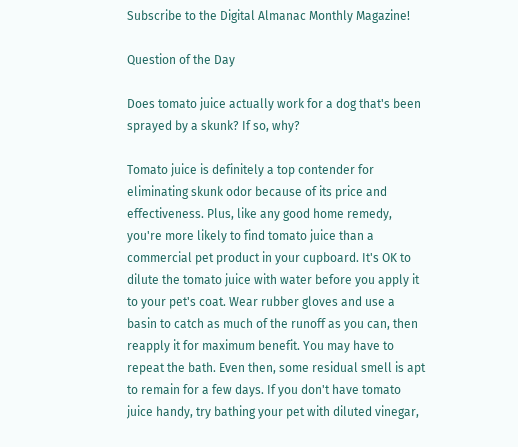Subscribe to the Digital Almanac Monthly Magazine!

Question of the Day

Does tomato juice actually work for a dog that's been sprayed by a skunk? If so, why?

Tomato juice is definitely a top contender for eliminating skunk odor because of its price and effectiveness. Plus, like any good home remedy, you're more likely to find tomato juice than a commercial pet product in your cupboard. It's OK to dilute the tomato juice with water before you apply it to your pet's coat. Wear rubber gloves and use a basin to catch as much of the runoff as you can, then reapply it for maximum benefit. You may have to repeat the bath. Even then, some residual smell is apt to remain for a few days. If you don't have tomato juice handy, try bathing your pet with diluted vinegar,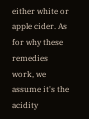either white or apple cider. As for why these remedies work, we assume it's the acidity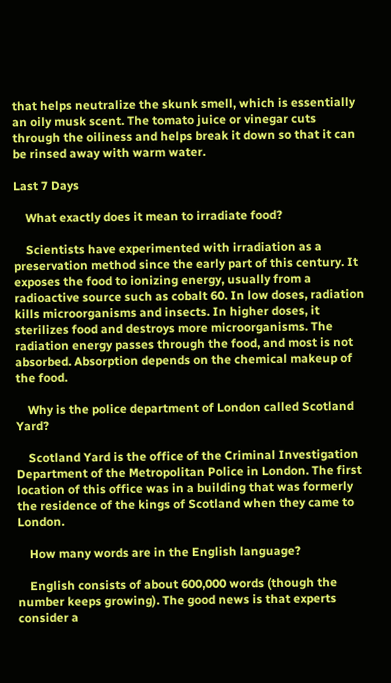that helps neutralize the skunk smell, which is essentially an oily musk scent. The tomato juice or vinegar cuts through the oiliness and helps break it down so that it can be rinsed away with warm water.

Last 7 Days

    What exactly does it mean to irradiate food?

    Scientists have experimented with irradiation as a preservation method since the early part of this century. It exposes the food to ionizing energy, usually from a radioactive source such as cobalt 60. In low doses, radiation kills microorganisms and insects. In higher doses, it sterilizes food and destroys more microorganisms. The radiation energy passes through the food, and most is not absorbed. Absorption depends on the chemical makeup of the food.

    Why is the police department of London called Scotland Yard?

    Scotland Yard is the office of the Criminal Investigation Department of the Metropolitan Police in London. The first location of this office was in a building that was formerly the residence of the kings of Scotland when they came to London.

    How many words are in the English language?

    English consists of about 600,000 words (though the number keeps growing). The good news is that experts consider a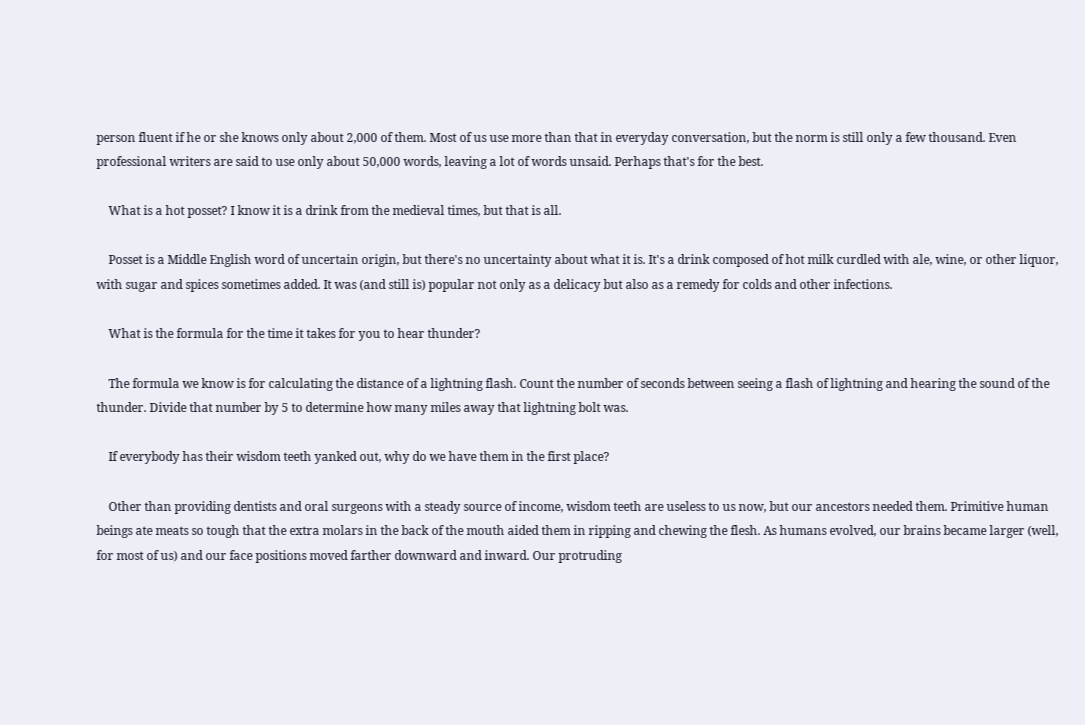person fluent if he or she knows only about 2,000 of them. Most of us use more than that in everyday conversation, but the norm is still only a few thousand. Even professional writers are said to use only about 50,000 words, leaving a lot of words unsaid. Perhaps that's for the best.

    What is a hot posset? I know it is a drink from the medieval times, but that is all.

    Posset is a Middle English word of uncertain origin, but there's no uncertainty about what it is. It's a drink composed of hot milk curdled with ale, wine, or other liquor, with sugar and spices sometimes added. It was (and still is) popular not only as a delicacy but also as a remedy for colds and other infections.

    What is the formula for the time it takes for you to hear thunder?

    The formula we know is for calculating the distance of a lightning flash. Count the number of seconds between seeing a flash of lightning and hearing the sound of the thunder. Divide that number by 5 to determine how many miles away that lightning bolt was.

    If everybody has their wisdom teeth yanked out, why do we have them in the first place?

    Other than providing dentists and oral surgeons with a steady source of income, wisdom teeth are useless to us now, but our ancestors needed them. Primitive human beings ate meats so tough that the extra molars in the back of the mouth aided them in ripping and chewing the flesh. As humans evolved, our brains became larger (well, for most of us) and our face positions moved farther downward and inward. Our protruding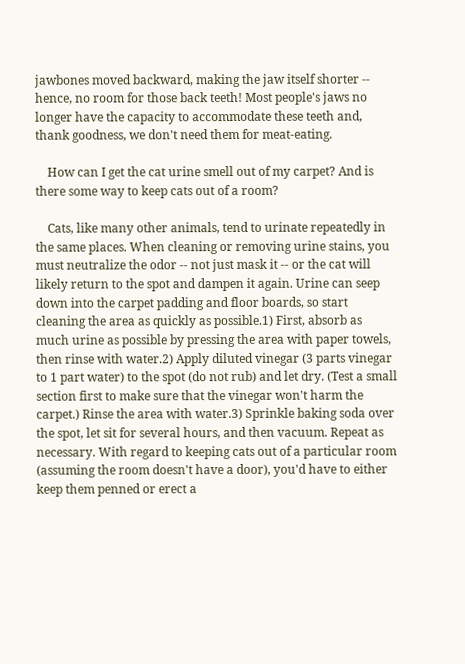jawbones moved backward, making the jaw itself shorter -- hence, no room for those back teeth! Most people's jaws no longer have the capacity to accommodate these teeth and, thank goodness, we don't need them for meat-eating.

    How can I get the cat urine smell out of my carpet? And is there some way to keep cats out of a room?

    Cats, like many other animals, tend to urinate repeatedly in the same places. When cleaning or removing urine stains, you must neutralize the odor -- not just mask it -- or the cat will likely return to the spot and dampen it again. Urine can seep down into the carpet padding and floor boards, so start cleaning the area as quickly as possible.1) First, absorb as much urine as possible by pressing the area with paper towels, then rinse with water.2) Apply diluted vinegar (3 parts vinegar to 1 part water) to the spot (do not rub) and let dry. (Test a small section first to make sure that the vinegar won't harm the carpet.) Rinse the area with water.3) Sprinkle baking soda over the spot, let sit for several hours, and then vacuum. Repeat as necessary. With regard to keeping cats out of a particular room (assuming the room doesn't have a door), you'd have to either keep them penned or erect a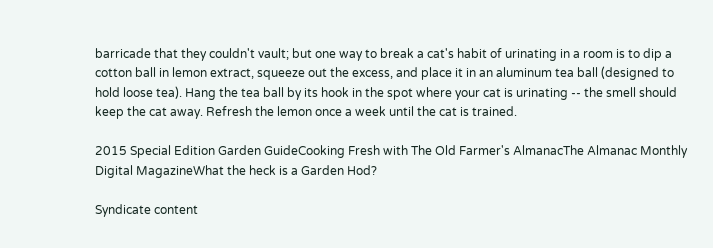barricade that they couldn't vault; but one way to break a cat's habit of urinating in a room is to dip a cotton ball in lemon extract, squeeze out the excess, and place it in an aluminum tea ball (designed to hold loose tea). Hang the tea ball by its hook in the spot where your cat is urinating -- the smell should keep the cat away. Refresh the lemon once a week until the cat is trained.

2015 Special Edition Garden GuideCooking Fresh with The Old Farmer's AlmanacThe Almanac Monthly Digital MagazineWhat the heck is a Garden Hod?

Syndicate content